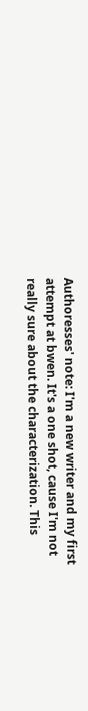Authoresses' note: I'm a new writer and my first attempt at bwen. It's a one shot, cause I'm not really sure about the characterization. This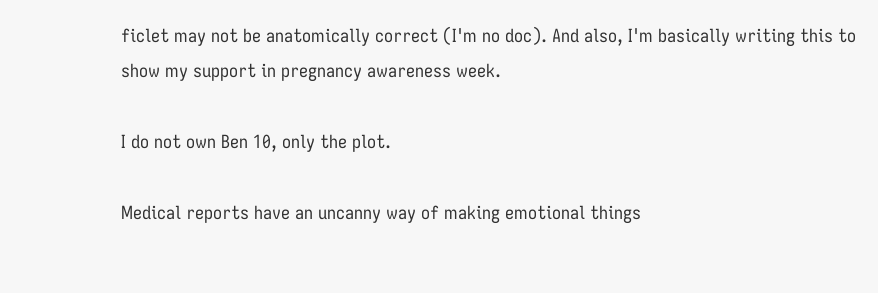ficlet may not be anatomically correct (I'm no doc). And also, I'm basically writing this to show my support in pregnancy awareness week.

I do not own Ben 10, only the plot.

Medical reports have an uncanny way of making emotional things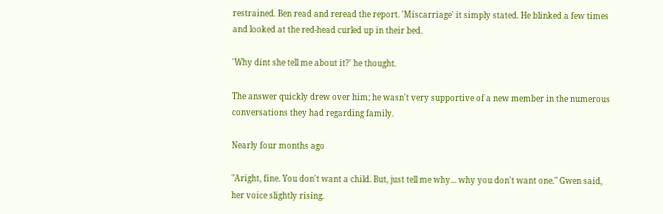restrained. Ben read and reread the report. 'Miscarriage' it simply stated. He blinked a few times and looked at the red-head curled up in their bed.

'Why dint she tell me about it?' he thought.

The answer quickly drew over him; he wasn't very supportive of a new member in the numerous conversations they had regarding family.

Nearly four months ago

"Aright, fine. You don't want a child. But, just tell me why... why you don't want one." Gwen said, her voice slightly rising.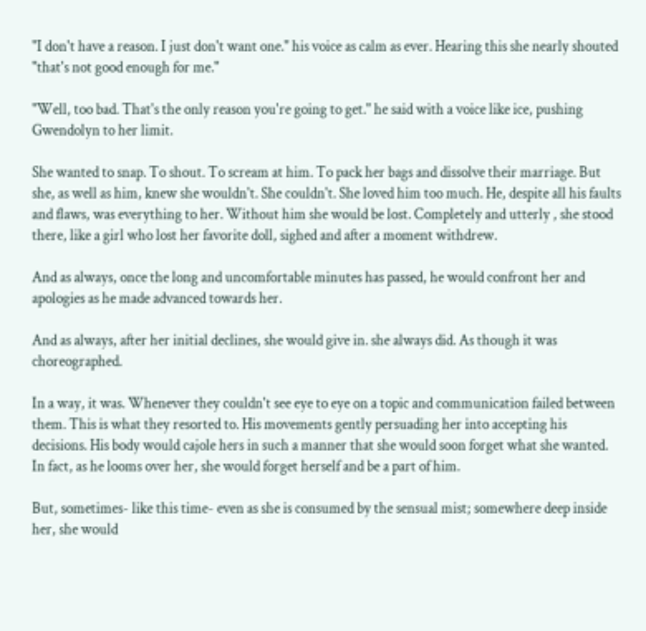"I don't have a reason. I just don't want one." his voice as calm as ever. Hearing this she nearly shouted "that's not good enough for me."

"Well, too bad. That's the only reason you're going to get." he said with a voice like ice, pushing Gwendolyn to her limit.

She wanted to snap. To shout. To scream at him. To pack her bags and dissolve their marriage. But she, as well as him, knew she wouldn't. She couldn't. She loved him too much. He, despite all his faults and flaws, was everything to her. Without him she would be lost. Completely and utterly , she stood there, like a girl who lost her favorite doll, sighed and after a moment withdrew.

And as always, once the long and uncomfortable minutes has passed, he would confront her and apologies as he made advanced towards her.

And as always, after her initial declines, she would give in. she always did. As though it was choreographed.

In a way, it was. Whenever they couldn't see eye to eye on a topic and communication failed between them. This is what they resorted to. His movements gently persuading her into accepting his decisions. His body would cajole hers in such a manner that she would soon forget what she wanted. In fact, as he looms over her, she would forget herself and be a part of him.

But, sometimes- like this time- even as she is consumed by the sensual mist; somewhere deep inside her, she would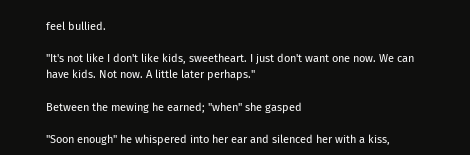feel bullied.

"It's not like I don't like kids, sweetheart. I just don't want one now. We can have kids. Not now. A little later perhaps."

Between the mewing he earned; "when" she gasped

"Soon enough" he whispered into her ear and silenced her with a kiss,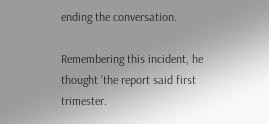ending the conversation.

Remembering this incident, he thought 'the report said first trimester.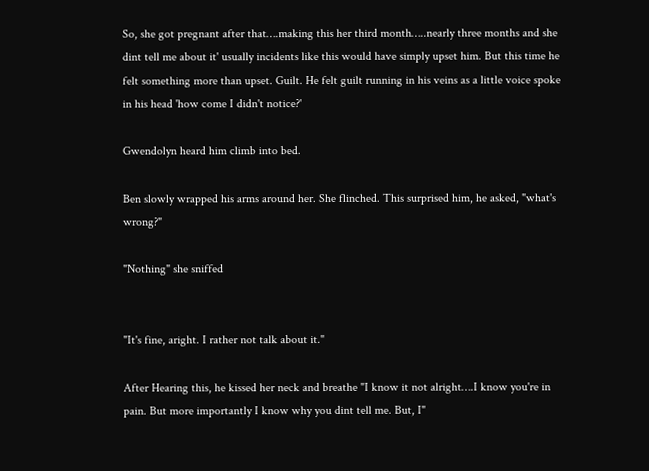So, she got pregnant after that….making this her third month…..nearly three months and she dint tell me about it' usually incidents like this would have simply upset him. But this time he felt something more than upset. Guilt. He felt guilt running in his veins as a little voice spoke in his head 'how come I didn't notice?'

Gwendolyn heard him climb into bed.

Ben slowly wrapped his arms around her. She flinched. This surprised him, he asked, "what's wrong?"

"Nothing" she sniffed


"It's fine, aright. I rather not talk about it."

After Hearing this, he kissed her neck and breathe "I know it not alright….I know you're in pain. But more importantly I know why you dint tell me. But, I"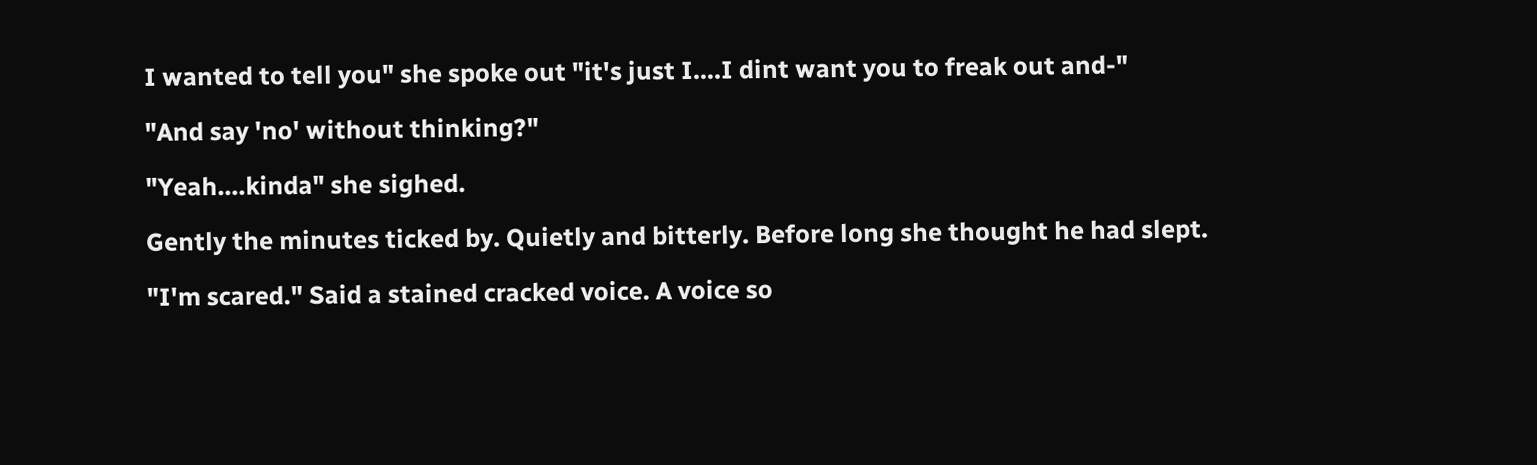I wanted to tell you" she spoke out "it's just I….I dint want you to freak out and-"

"And say 'no' without thinking?"

"Yeah….kinda" she sighed.

Gently the minutes ticked by. Quietly and bitterly. Before long she thought he had slept.

"I'm scared." Said a stained cracked voice. A voice so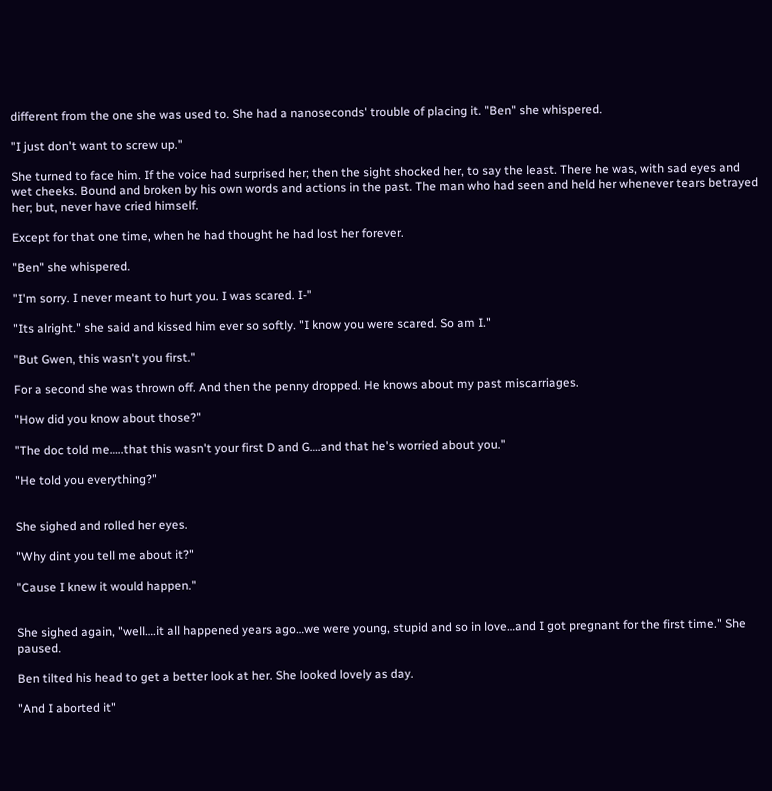different from the one she was used to. She had a nanoseconds' trouble of placing it. "Ben" she whispered.

"I just don't want to screw up."

She turned to face him. If the voice had surprised her; then the sight shocked her, to say the least. There he was, with sad eyes and wet cheeks. Bound and broken by his own words and actions in the past. The man who had seen and held her whenever tears betrayed her; but, never have cried himself.

Except for that one time, when he had thought he had lost her forever.

"Ben" she whispered.

"I'm sorry. I never meant to hurt you. I was scared. I-"

"Its alright." she said and kissed him ever so softly. "I know you were scared. So am I."

"But Gwen, this wasn't you first."

For a second she was thrown off. And then the penny dropped. He knows about my past miscarriages.

"How did you know about those?"

"The doc told me…..that this wasn't your first D and G….and that he's worried about you."

"He told you everything?"


She sighed and rolled her eyes.

"Why dint you tell me about it?"

"Cause I knew it would happen."


She sighed again, "well….it all happened years ago…we were young, stupid and so in love…and I got pregnant for the first time." She paused.

Ben tilted his head to get a better look at her. She looked lovely as day.

"And I aborted it"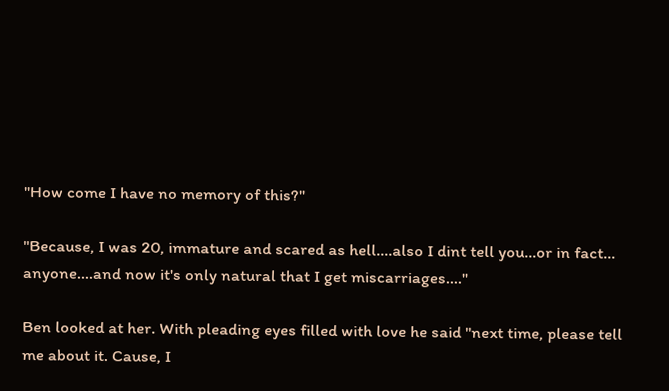"How come I have no memory of this?"

"Because, I was 20, immature and scared as hell….also I dint tell you…or in fact… anyone….and now it's only natural that I get miscarriages…."

Ben looked at her. With pleading eyes filled with love he said "next time, please tell me about it. Cause, I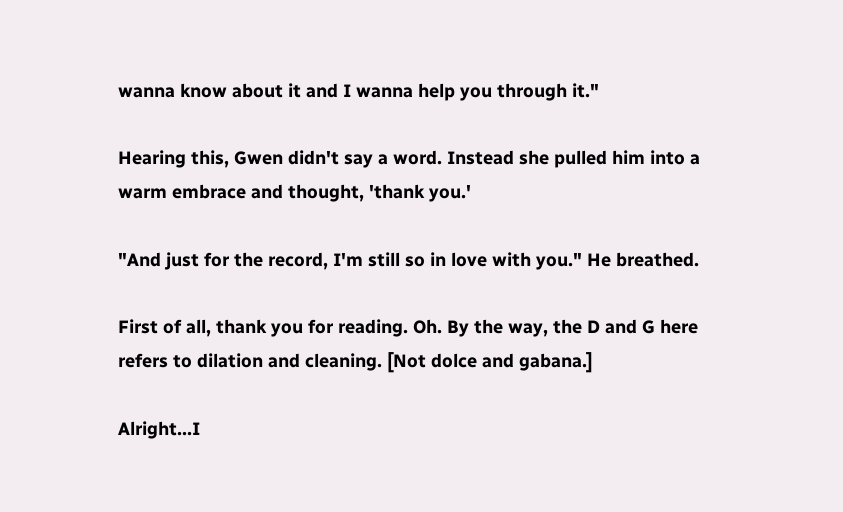wanna know about it and I wanna help you through it."

Hearing this, Gwen didn't say a word. Instead she pulled him into a warm embrace and thought, 'thank you.'

"And just for the record, I'm still so in love with you." He breathed.

First of all, thank you for reading. Oh. By the way, the D and G here refers to dilation and cleaning. [Not dolce and gabana.]

Alright…I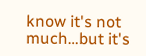know it's not much…but it's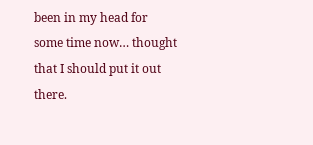been in my head for some time now… thought that I should put it out there.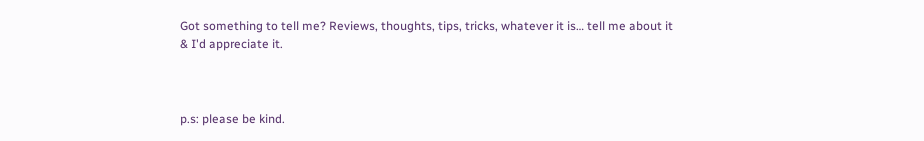Got something to tell me? Reviews, thoughts, tips, tricks, whatever it is… tell me about it & I'd appreciate it.



p.s: please be kind.